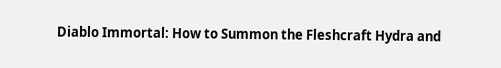Diablo Immortal: How to Summon the Fleshcraft Hydra and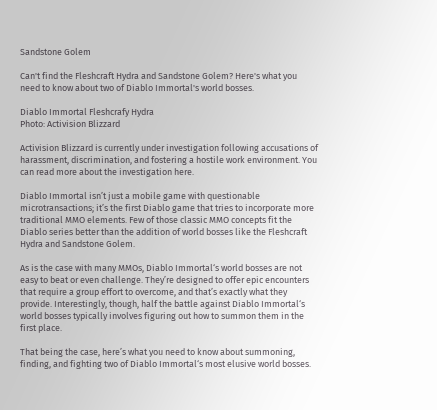Sandstone Golem

Can't find the Fleshcraft Hydra and Sandstone Golem? Here's what you need to know about two of Diablo Immortal's world bosses.

Diablo Immortal Fleshcrafy Hydra
Photo: Activision Blizzard

Activision Blizzard is currently under investigation following accusations of harassment, discrimination, and fostering a hostile work environment. You can read more about the investigation here.

Diablo Immortal isn’t just a mobile game with questionable microtransactions; it’s the first Diablo game that tries to incorporate more traditional MMO elements. Few of those classic MMO concepts fit the Diablo series better than the addition of world bosses like the Fleshcraft Hydra and Sandstone Golem.

As is the case with many MMOs, Diablo Immortal‘s world bosses are not easy to beat or even challenge. They’re designed to offer epic encounters that require a group effort to overcome, and that’s exactly what they provide. Interestingly, though, half the battle against Diablo Immortal‘s world bosses typically involves figuring out how to summon them in the first place.

That being the case, here’s what you need to know about summoning, finding, and fighting two of Diablo Immortal‘s most elusive world bosses.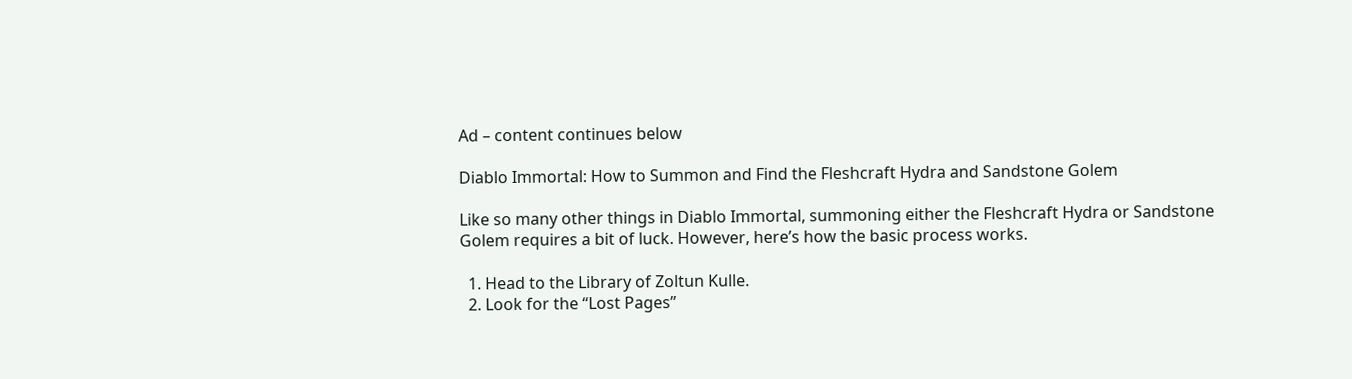Ad – content continues below

Diablo Immortal: How to Summon and Find the Fleshcraft Hydra and Sandstone Golem

Like so many other things in Diablo Immortal, summoning either the Fleshcraft Hydra or Sandstone Golem requires a bit of luck. However, here’s how the basic process works.

  1. Head to the Library of Zoltun Kulle.
  2. Look for the “Lost Pages”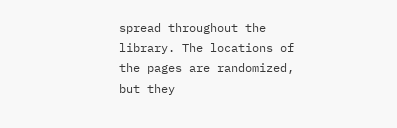spread throughout the library. The locations of the pages are randomized, but they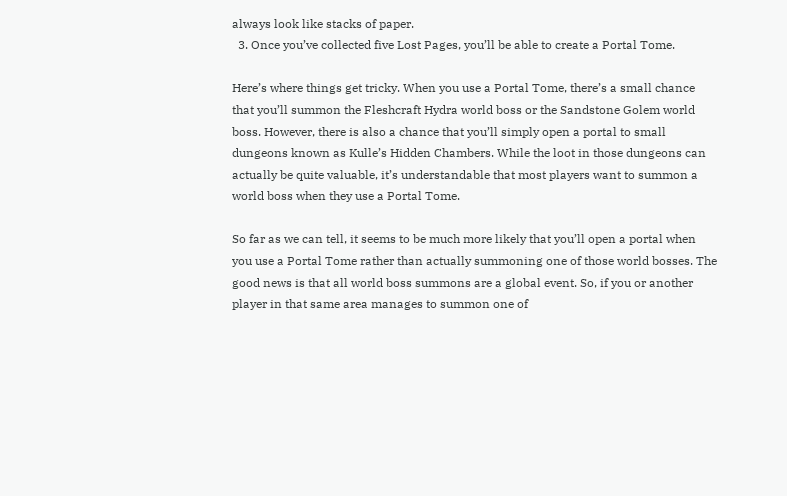always look like stacks of paper.
  3. Once you’ve collected five Lost Pages, you’ll be able to create a Portal Tome.

Here’s where things get tricky. When you use a Portal Tome, there’s a small chance that you’ll summon the Fleshcraft Hydra world boss or the Sandstone Golem world boss. However, there is also a chance that you’ll simply open a portal to small dungeons known as Kulle’s Hidden Chambers. While the loot in those dungeons can actually be quite valuable, it’s understandable that most players want to summon a world boss when they use a Portal Tome.

So far as we can tell, it seems to be much more likely that you’ll open a portal when you use a Portal Tome rather than actually summoning one of those world bosses. The good news is that all world boss summons are a global event. So, if you or another player in that same area manages to summon one of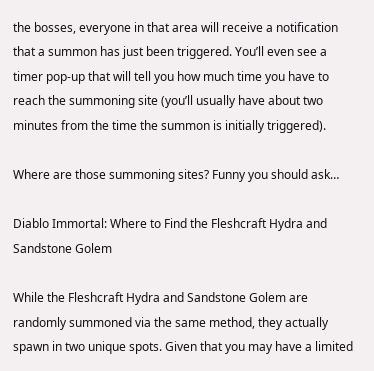the bosses, everyone in that area will receive a notification that a summon has just been triggered. You’ll even see a timer pop-up that will tell you how much time you have to reach the summoning site (you’ll usually have about two minutes from the time the summon is initially triggered).

Where are those summoning sites? Funny you should ask…

Diablo Immortal: Where to Find the Fleshcraft Hydra and Sandstone Golem

While the Fleshcraft Hydra and Sandstone Golem are randomly summoned via the same method, they actually spawn in two unique spots. Given that you may have a limited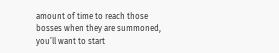amount of time to reach those bosses when they are summoned, you’ll want to start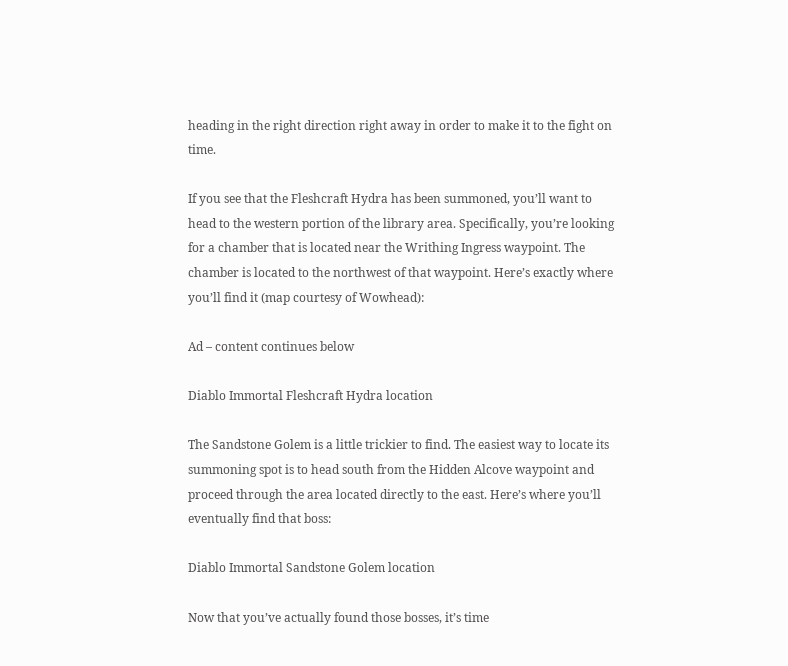heading in the right direction right away in order to make it to the fight on time.

If you see that the Fleshcraft Hydra has been summoned, you’ll want to head to the western portion of the library area. Specifically, you’re looking for a chamber that is located near the Writhing Ingress waypoint. The chamber is located to the northwest of that waypoint. Here’s exactly where you’ll find it (map courtesy of Wowhead):

Ad – content continues below

Diablo Immortal Fleshcraft Hydra location

The Sandstone Golem is a little trickier to find. The easiest way to locate its summoning spot is to head south from the Hidden Alcove waypoint and proceed through the area located directly to the east. Here’s where you’ll eventually find that boss:

Diablo Immortal Sandstone Golem location

Now that you’ve actually found those bosses, it’s time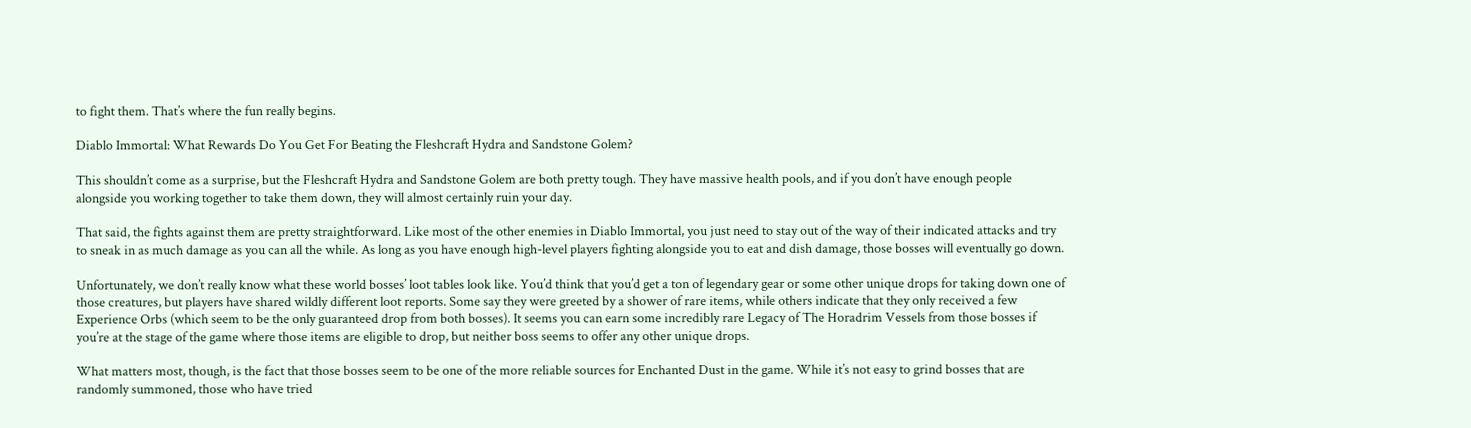to fight them. That’s where the fun really begins.

Diablo Immortal: What Rewards Do You Get For Beating the Fleshcraft Hydra and Sandstone Golem?

This shouldn’t come as a surprise, but the Fleshcraft Hydra and Sandstone Golem are both pretty tough. They have massive health pools, and if you don’t have enough people alongside you working together to take them down, they will almost certainly ruin your day.

That said, the fights against them are pretty straightforward. Like most of the other enemies in Diablo Immortal, you just need to stay out of the way of their indicated attacks and try to sneak in as much damage as you can all the while. As long as you have enough high-level players fighting alongside you to eat and dish damage, those bosses will eventually go down.

Unfortunately, we don’t really know what these world bosses’ loot tables look like. You’d think that you’d get a ton of legendary gear or some other unique drops for taking down one of those creatures, but players have shared wildly different loot reports. Some say they were greeted by a shower of rare items, while others indicate that they only received a few Experience Orbs (which seem to be the only guaranteed drop from both bosses). It seems you can earn some incredibly rare Legacy of The Horadrim Vessels from those bosses if you’re at the stage of the game where those items are eligible to drop, but neither boss seems to offer any other unique drops.

What matters most, though, is the fact that those bosses seem to be one of the more reliable sources for Enchanted Dust in the game. While it’s not easy to grind bosses that are randomly summoned, those who have tried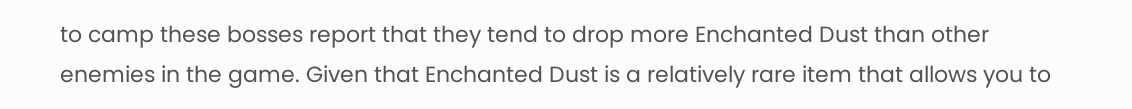to camp these bosses report that they tend to drop more Enchanted Dust than other enemies in the game. Given that Enchanted Dust is a relatively rare item that allows you to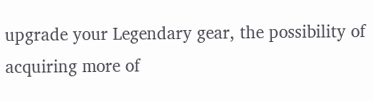upgrade your Legendary gear, the possibility of acquiring more of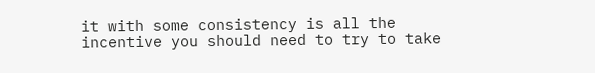it with some consistency is all the incentive you should need to try to take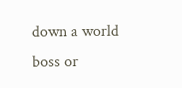down a world boss or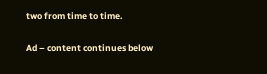two from time to time.

Ad – content continues below